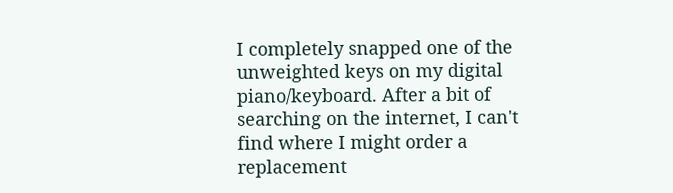I completely snapped one of the unweighted keys on my digital piano/keyboard. After a bit of searching on the internet, I can't find where I might order a replacement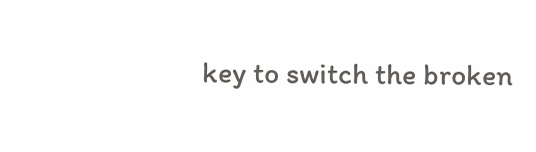key to switch the broken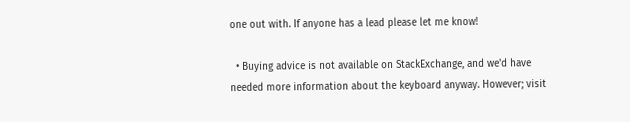one out with. If anyone has a lead please let me know!

  • Buying advice is not available on StackExchange, and we'd have needed more information about the keyboard anyway. However; visit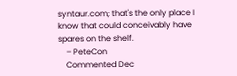syntaur.com; that's the only place I know that could conceivably have spares on the shelf.
    – PeteCon
    Commented Dec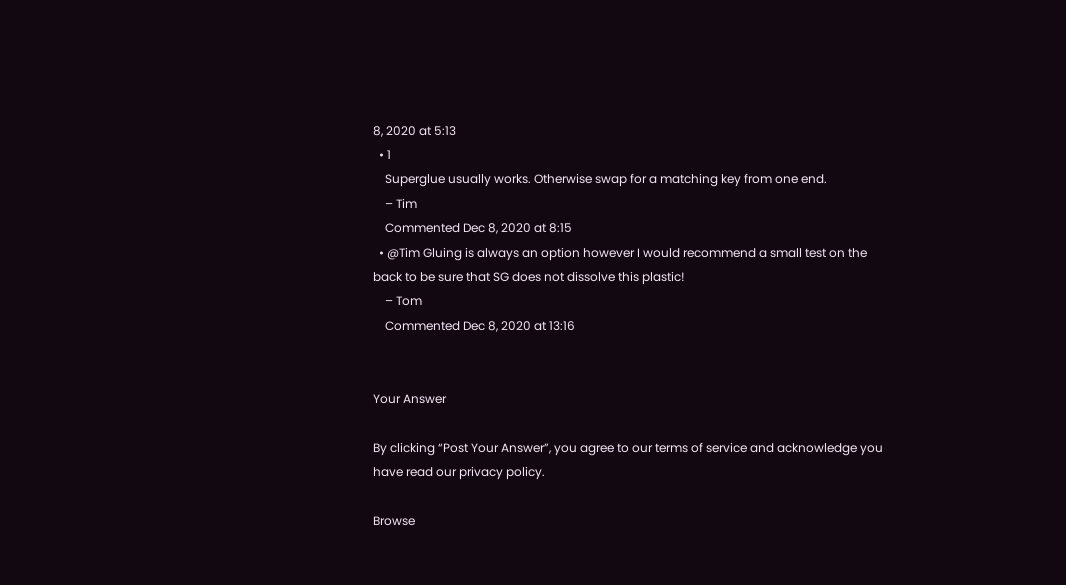8, 2020 at 5:13
  • 1
    Superglue usually works. Otherwise swap for a matching key from one end.
    – Tim
    Commented Dec 8, 2020 at 8:15
  • @Tim Gluing is always an option however I would recommend a small test on the back to be sure that SG does not dissolve this plastic!
    – Tom
    Commented Dec 8, 2020 at 13:16


Your Answer

By clicking “Post Your Answer”, you agree to our terms of service and acknowledge you have read our privacy policy.

Browse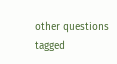other questions tagged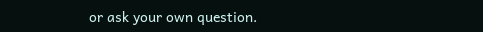or ask your own question.